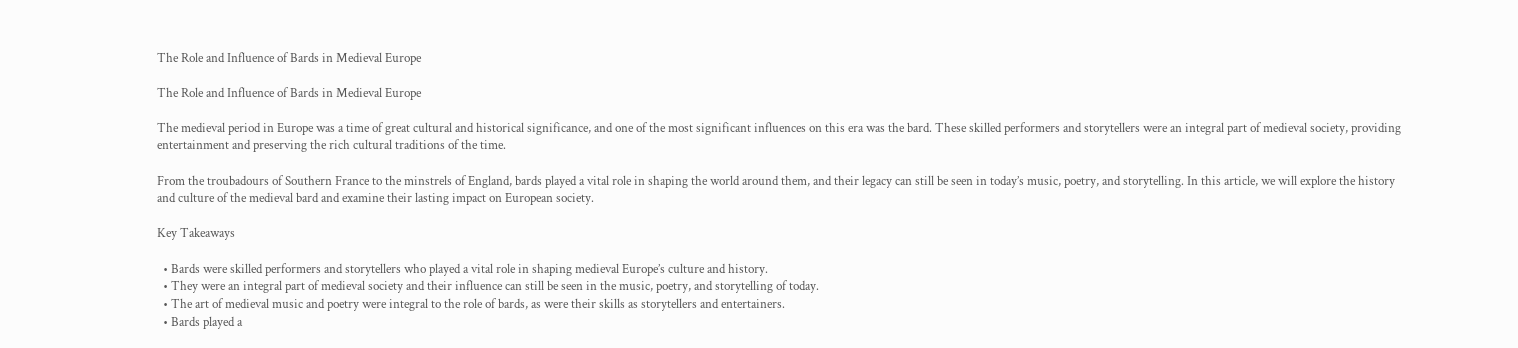The Role and Influence of Bards in Medieval Europe

The Role and Influence of Bards in Medieval Europe

The medieval period in Europe was a time of great cultural and historical significance, and one of the most significant influences on this era was the bard. These skilled performers and storytellers were an integral part of medieval society, providing entertainment and preserving the rich cultural traditions of the time.

From the troubadours of Southern France to the minstrels of England, bards played a vital role in shaping the world around them, and their legacy can still be seen in today’s music, poetry, and storytelling. In this article, we will explore the history and culture of the medieval bard and examine their lasting impact on European society.

Key Takeaways

  • Bards were skilled performers and storytellers who played a vital role in shaping medieval Europe’s culture and history.
  • They were an integral part of medieval society and their influence can still be seen in the music, poetry, and storytelling of today.
  • The art of medieval music and poetry were integral to the role of bards, as were their skills as storytellers and entertainers.
  • Bards played a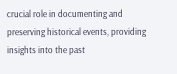crucial role in documenting and preserving historical events, providing insights into the past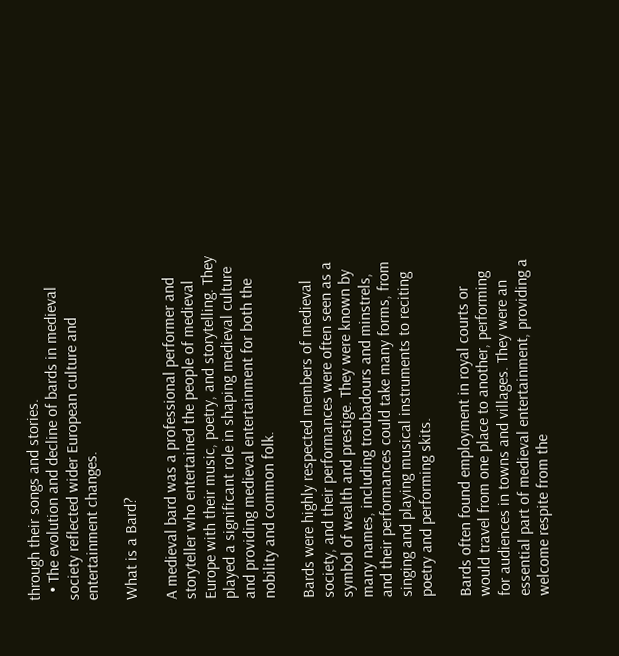through their songs and stories.
  • The evolution and decline of bards in medieval society reflected wider European culture and entertainment changes.

What is a Bard?

A medieval bard was a professional performer and storyteller who entertained the people of medieval Europe with their music, poetry, and storytelling. They played a significant role in shaping medieval culture and providing medieval entertainment for both the nobility and common folk.

Bards were highly respected members of medieval society, and their performances were often seen as a symbol of wealth and prestige. They were known by many names, including troubadours and minstrels, and their performances could take many forms, from singing and playing musical instruments to reciting poetry and performing skits.

Bards often found employment in royal courts or would travel from one place to another, performing for audiences in towns and villages. They were an essential part of medieval entertainment, providing a welcome respite from the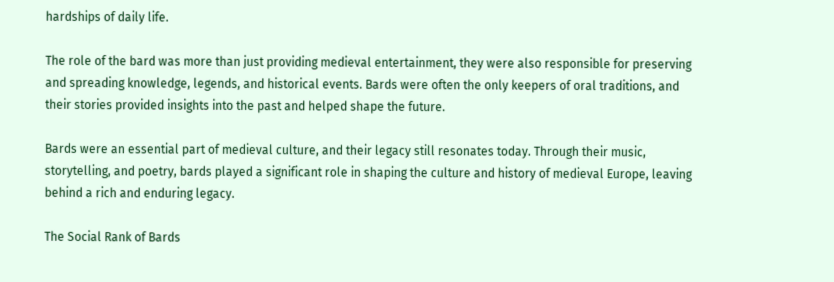hardships of daily life.

The role of the bard was more than just providing medieval entertainment, they were also responsible for preserving and spreading knowledge, legends, and historical events. Bards were often the only keepers of oral traditions, and their stories provided insights into the past and helped shape the future.

Bards were an essential part of medieval culture, and their legacy still resonates today. Through their music, storytelling, and poetry, bards played a significant role in shaping the culture and history of medieval Europe, leaving behind a rich and enduring legacy.

The Social Rank of Bards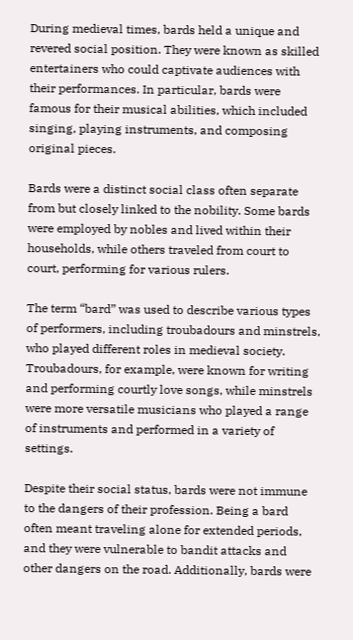During medieval times, bards held a unique and revered social position. They were known as skilled entertainers who could captivate audiences with their performances. In particular, bards were famous for their musical abilities, which included singing, playing instruments, and composing original pieces.

Bards were a distinct social class often separate from but closely linked to the nobility. Some bards were employed by nobles and lived within their households, while others traveled from court to court, performing for various rulers.

The term “bard” was used to describe various types of performers, including troubadours and minstrels, who played different roles in medieval society. Troubadours, for example, were known for writing and performing courtly love songs, while minstrels were more versatile musicians who played a range of instruments and performed in a variety of settings.

Despite their social status, bards were not immune to the dangers of their profession. Being a bard often meant traveling alone for extended periods, and they were vulnerable to bandit attacks and other dangers on the road. Additionally, bards were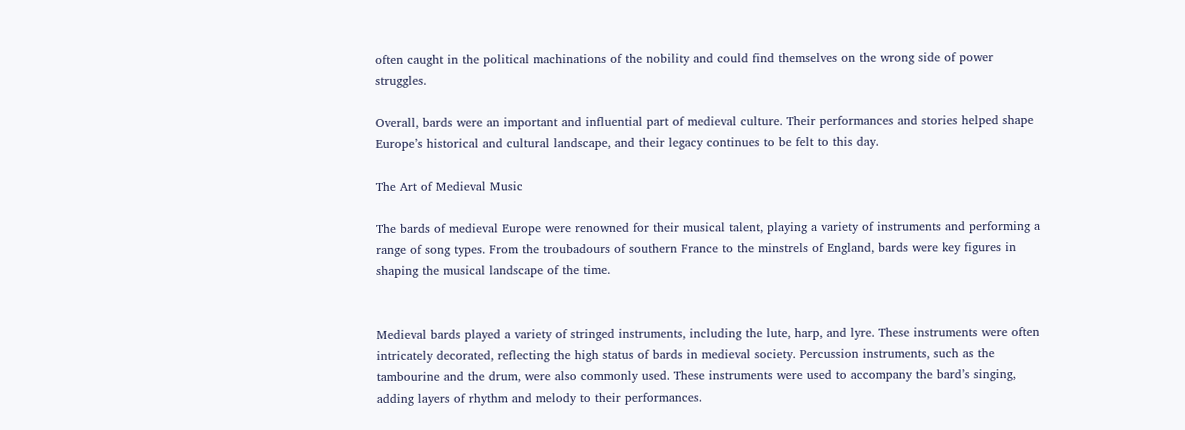often caught in the political machinations of the nobility and could find themselves on the wrong side of power struggles.

Overall, bards were an important and influential part of medieval culture. Their performances and stories helped shape Europe’s historical and cultural landscape, and their legacy continues to be felt to this day.

The Art of Medieval Music

The bards of medieval Europe were renowned for their musical talent, playing a variety of instruments and performing a range of song types. From the troubadours of southern France to the minstrels of England, bards were key figures in shaping the musical landscape of the time.


Medieval bards played a variety of stringed instruments, including the lute, harp, and lyre. These instruments were often intricately decorated, reflecting the high status of bards in medieval society. Percussion instruments, such as the tambourine and the drum, were also commonly used. These instruments were used to accompany the bard’s singing, adding layers of rhythm and melody to their performances.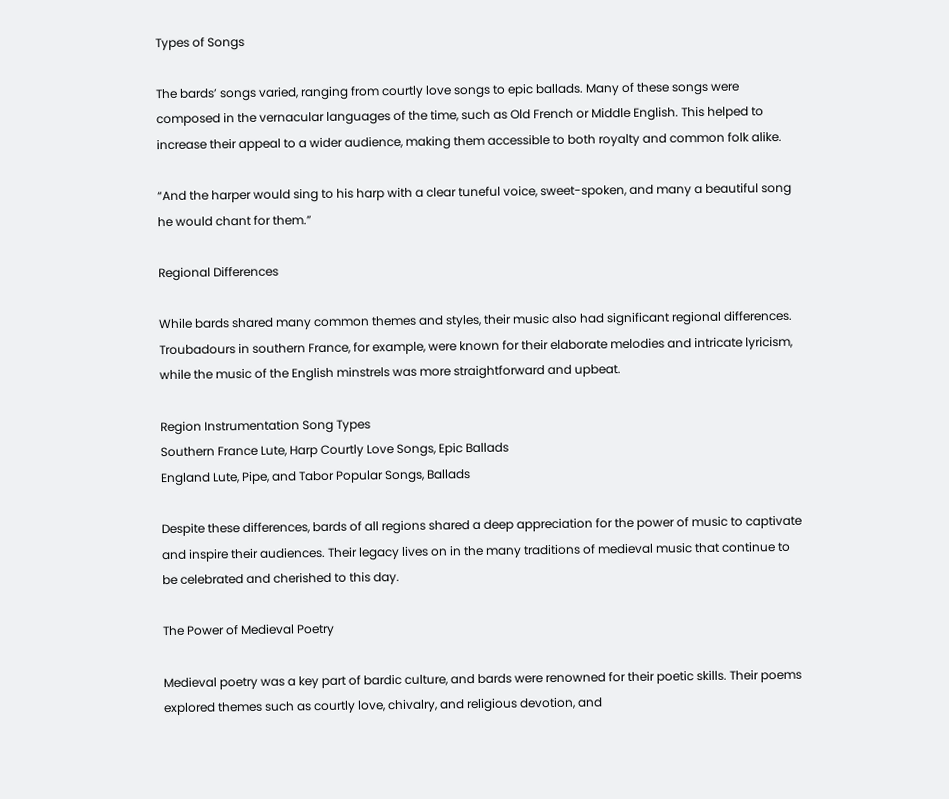Types of Songs

The bards’ songs varied, ranging from courtly love songs to epic ballads. Many of these songs were composed in the vernacular languages of the time, such as Old French or Middle English. This helped to increase their appeal to a wider audience, making them accessible to both royalty and common folk alike.

“And the harper would sing to his harp with a clear tuneful voice, sweet-spoken, and many a beautiful song he would chant for them.”

Regional Differences

While bards shared many common themes and styles, their music also had significant regional differences. Troubadours in southern France, for example, were known for their elaborate melodies and intricate lyricism, while the music of the English minstrels was more straightforward and upbeat.

Region Instrumentation Song Types
Southern France Lute, Harp Courtly Love Songs, Epic Ballads
England Lute, Pipe, and Tabor Popular Songs, Ballads

Despite these differences, bards of all regions shared a deep appreciation for the power of music to captivate and inspire their audiences. Their legacy lives on in the many traditions of medieval music that continue to be celebrated and cherished to this day.

The Power of Medieval Poetry

Medieval poetry was a key part of bardic culture, and bards were renowned for their poetic skills. Their poems explored themes such as courtly love, chivalry, and religious devotion, and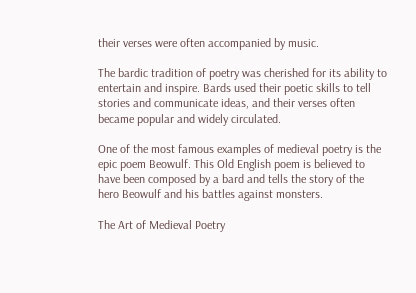their verses were often accompanied by music.

The bardic tradition of poetry was cherished for its ability to entertain and inspire. Bards used their poetic skills to tell stories and communicate ideas, and their verses often became popular and widely circulated.

One of the most famous examples of medieval poetry is the epic poem Beowulf. This Old English poem is believed to have been composed by a bard and tells the story of the hero Beowulf and his battles against monsters.

The Art of Medieval Poetry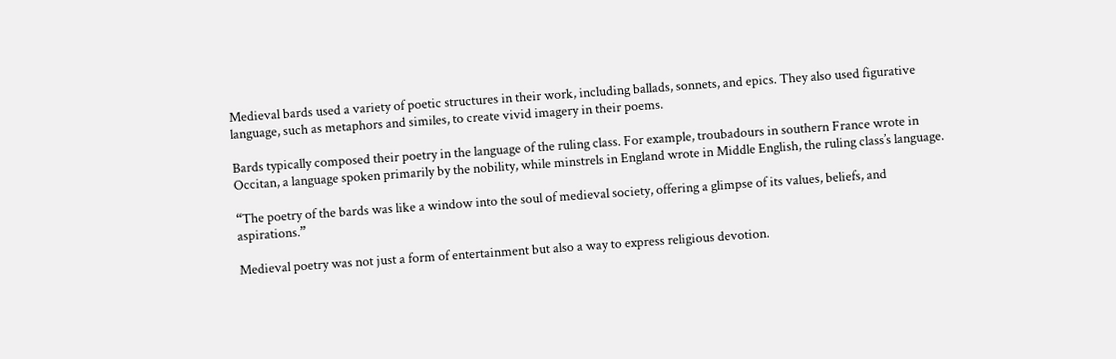Medieval bards used a variety of poetic structures in their work, including ballads, sonnets, and epics. They also used figurative language, such as metaphors and similes, to create vivid imagery in their poems.

Bards typically composed their poetry in the language of the ruling class. For example, troubadours in southern France wrote in Occitan, a language spoken primarily by the nobility, while minstrels in England wrote in Middle English, the ruling class’s language.

“The poetry of the bards was like a window into the soul of medieval society, offering a glimpse of its values, beliefs, and aspirations.”

Medieval poetry was not just a form of entertainment but also a way to express religious devotion.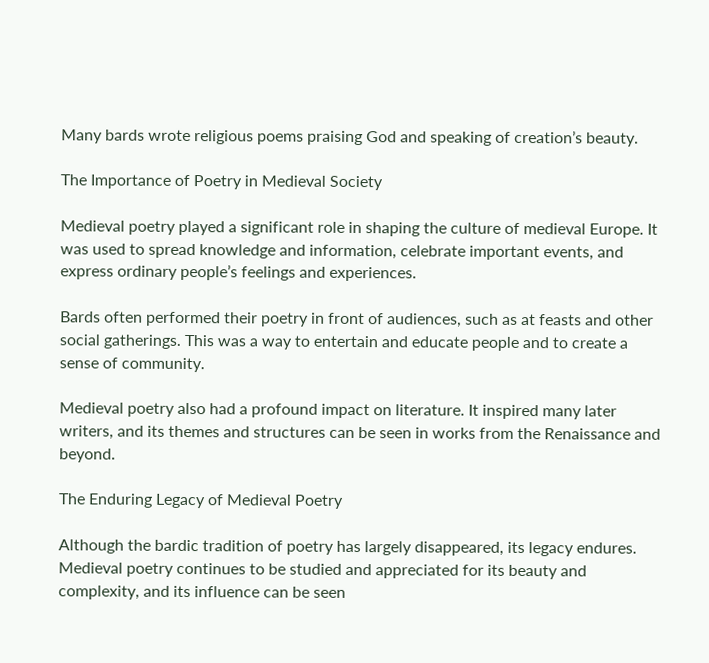Many bards wrote religious poems praising God and speaking of creation’s beauty.

The Importance of Poetry in Medieval Society

Medieval poetry played a significant role in shaping the culture of medieval Europe. It was used to spread knowledge and information, celebrate important events, and express ordinary people’s feelings and experiences.

Bards often performed their poetry in front of audiences, such as at feasts and other social gatherings. This was a way to entertain and educate people and to create a sense of community.

Medieval poetry also had a profound impact on literature. It inspired many later writers, and its themes and structures can be seen in works from the Renaissance and beyond.

The Enduring Legacy of Medieval Poetry

Although the bardic tradition of poetry has largely disappeared, its legacy endures. Medieval poetry continues to be studied and appreciated for its beauty and complexity, and its influence can be seen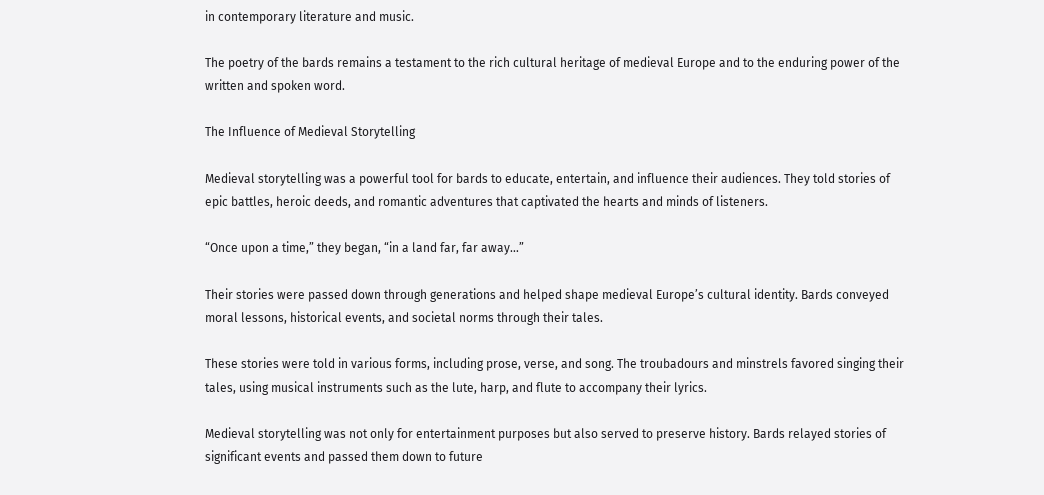in contemporary literature and music.

The poetry of the bards remains a testament to the rich cultural heritage of medieval Europe and to the enduring power of the written and spoken word.

The Influence of Medieval Storytelling

Medieval storytelling was a powerful tool for bards to educate, entertain, and influence their audiences. They told stories of epic battles, heroic deeds, and romantic adventures that captivated the hearts and minds of listeners.

“Once upon a time,” they began, “in a land far, far away…”

Their stories were passed down through generations and helped shape medieval Europe’s cultural identity. Bards conveyed moral lessons, historical events, and societal norms through their tales.

These stories were told in various forms, including prose, verse, and song. The troubadours and minstrels favored singing their tales, using musical instruments such as the lute, harp, and flute to accompany their lyrics.

Medieval storytelling was not only for entertainment purposes but also served to preserve history. Bards relayed stories of significant events and passed them down to future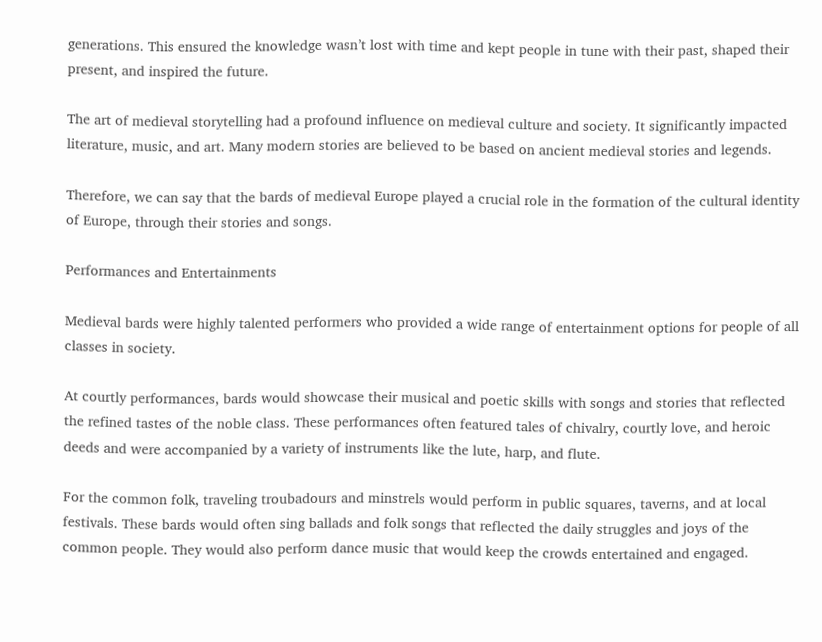generations. This ensured the knowledge wasn’t lost with time and kept people in tune with their past, shaped their present, and inspired the future.

The art of medieval storytelling had a profound influence on medieval culture and society. It significantly impacted literature, music, and art. Many modern stories are believed to be based on ancient medieval stories and legends.

Therefore, we can say that the bards of medieval Europe played a crucial role in the formation of the cultural identity of Europe, through their stories and songs.

Performances and Entertainments

Medieval bards were highly talented performers who provided a wide range of entertainment options for people of all classes in society.

At courtly performances, bards would showcase their musical and poetic skills with songs and stories that reflected the refined tastes of the noble class. These performances often featured tales of chivalry, courtly love, and heroic deeds and were accompanied by a variety of instruments like the lute, harp, and flute.

For the common folk, traveling troubadours and minstrels would perform in public squares, taverns, and at local festivals. These bards would often sing ballads and folk songs that reflected the daily struggles and joys of the common people. They would also perform dance music that would keep the crowds entertained and engaged.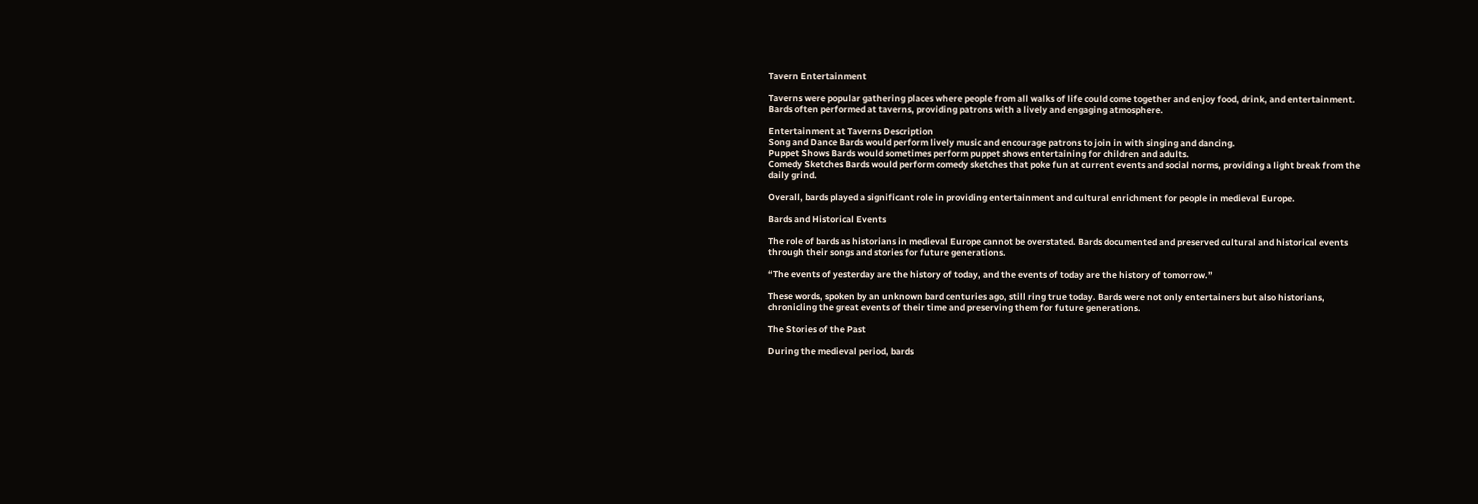Tavern Entertainment

Taverns were popular gathering places where people from all walks of life could come together and enjoy food, drink, and entertainment. Bards often performed at taverns, providing patrons with a lively and engaging atmosphere.

Entertainment at Taverns Description
Song and Dance Bards would perform lively music and encourage patrons to join in with singing and dancing.
Puppet Shows Bards would sometimes perform puppet shows entertaining for children and adults.
Comedy Sketches Bards would perform comedy sketches that poke fun at current events and social norms, providing a light break from the daily grind.

Overall, bards played a significant role in providing entertainment and cultural enrichment for people in medieval Europe.

Bards and Historical Events

The role of bards as historians in medieval Europe cannot be overstated. Bards documented and preserved cultural and historical events through their songs and stories for future generations.

“The events of yesterday are the history of today, and the events of today are the history of tomorrow.”

These words, spoken by an unknown bard centuries ago, still ring true today. Bards were not only entertainers but also historians, chronicling the great events of their time and preserving them for future generations.

The Stories of the Past

During the medieval period, bards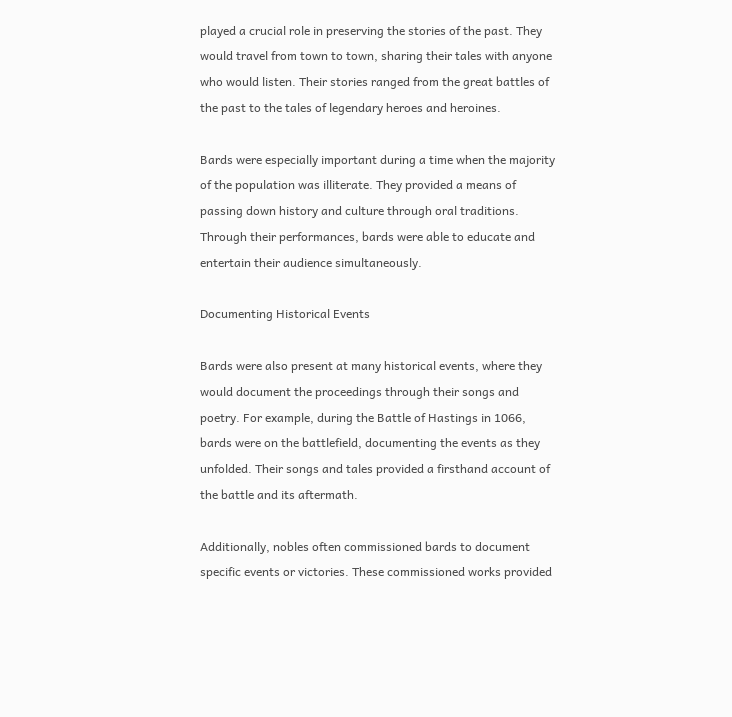played a crucial role in preserving the stories of the past. They would travel from town to town, sharing their tales with anyone who would listen. Their stories ranged from the great battles of the past to the tales of legendary heroes and heroines.

Bards were especially important during a time when the majority of the population was illiterate. They provided a means of passing down history and culture through oral traditions. Through their performances, bards were able to educate and entertain their audience simultaneously.

Documenting Historical Events

Bards were also present at many historical events, where they would document the proceedings through their songs and poetry. For example, during the Battle of Hastings in 1066, bards were on the battlefield, documenting the events as they unfolded. Their songs and tales provided a firsthand account of the battle and its aftermath.

Additionally, nobles often commissioned bards to document specific events or victories. These commissioned works provided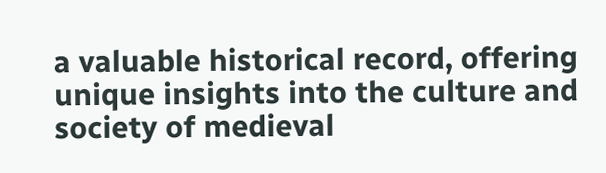a valuable historical record, offering unique insights into the culture and society of medieval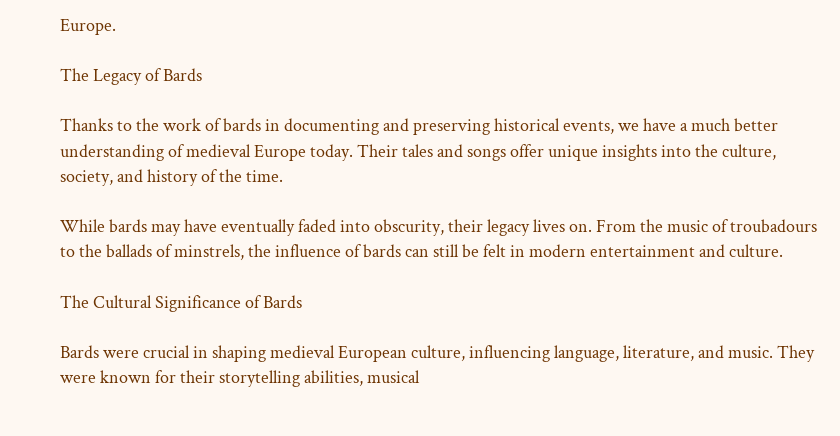Europe.

The Legacy of Bards

Thanks to the work of bards in documenting and preserving historical events, we have a much better understanding of medieval Europe today. Their tales and songs offer unique insights into the culture, society, and history of the time.

While bards may have eventually faded into obscurity, their legacy lives on. From the music of troubadours to the ballads of minstrels, the influence of bards can still be felt in modern entertainment and culture.

The Cultural Significance of Bards

Bards were crucial in shaping medieval European culture, influencing language, literature, and music. They were known for their storytelling abilities, musical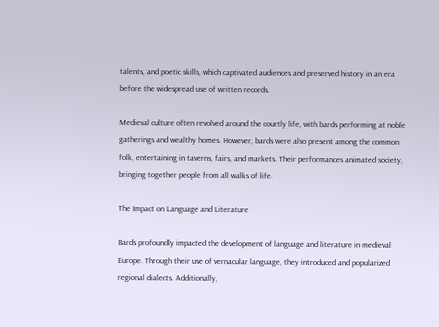talents, and poetic skills, which captivated audiences and preserved history in an era before the widespread use of written records.

Medieval culture often revolved around the courtly life, with bards performing at noble gatherings and wealthy homes. However, bards were also present among the common folk, entertaining in taverns, fairs, and markets. Their performances animated society, bringing together people from all walks of life.

The Impact on Language and Literature

Bards profoundly impacted the development of language and literature in medieval Europe. Through their use of vernacular language, they introduced and popularized regional dialects. Additionally,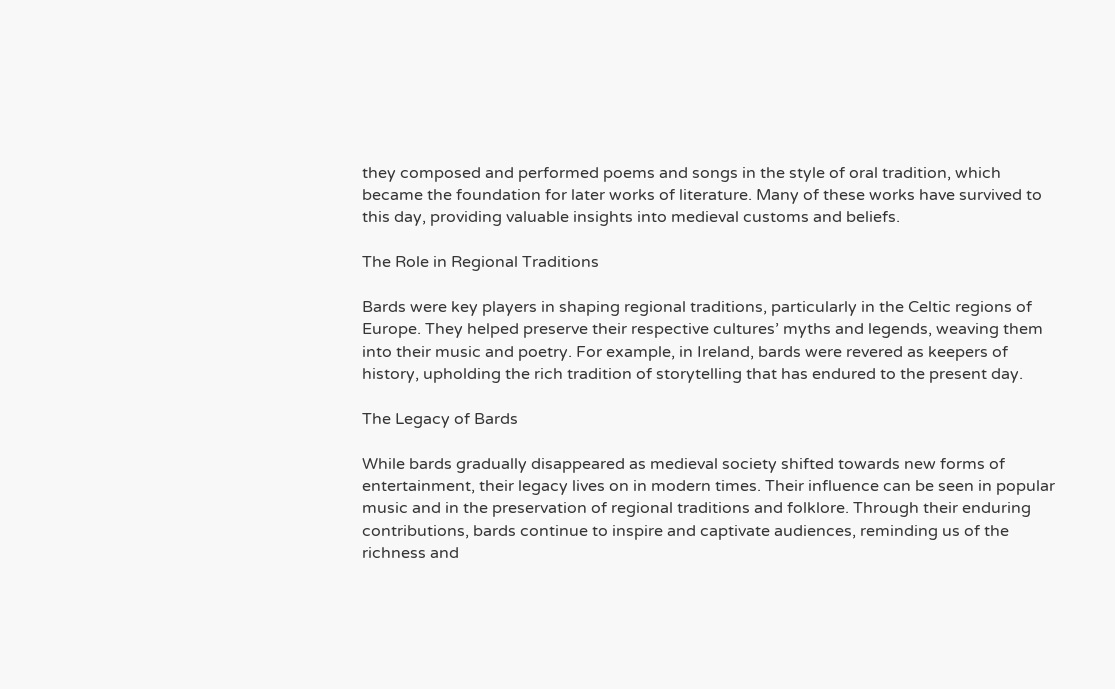they composed and performed poems and songs in the style of oral tradition, which became the foundation for later works of literature. Many of these works have survived to this day, providing valuable insights into medieval customs and beliefs.

The Role in Regional Traditions

Bards were key players in shaping regional traditions, particularly in the Celtic regions of Europe. They helped preserve their respective cultures’ myths and legends, weaving them into their music and poetry. For example, in Ireland, bards were revered as keepers of history, upholding the rich tradition of storytelling that has endured to the present day.

The Legacy of Bards

While bards gradually disappeared as medieval society shifted towards new forms of entertainment, their legacy lives on in modern times. Their influence can be seen in popular music and in the preservation of regional traditions and folklore. Through their enduring contributions, bards continue to inspire and captivate audiences, reminding us of the richness and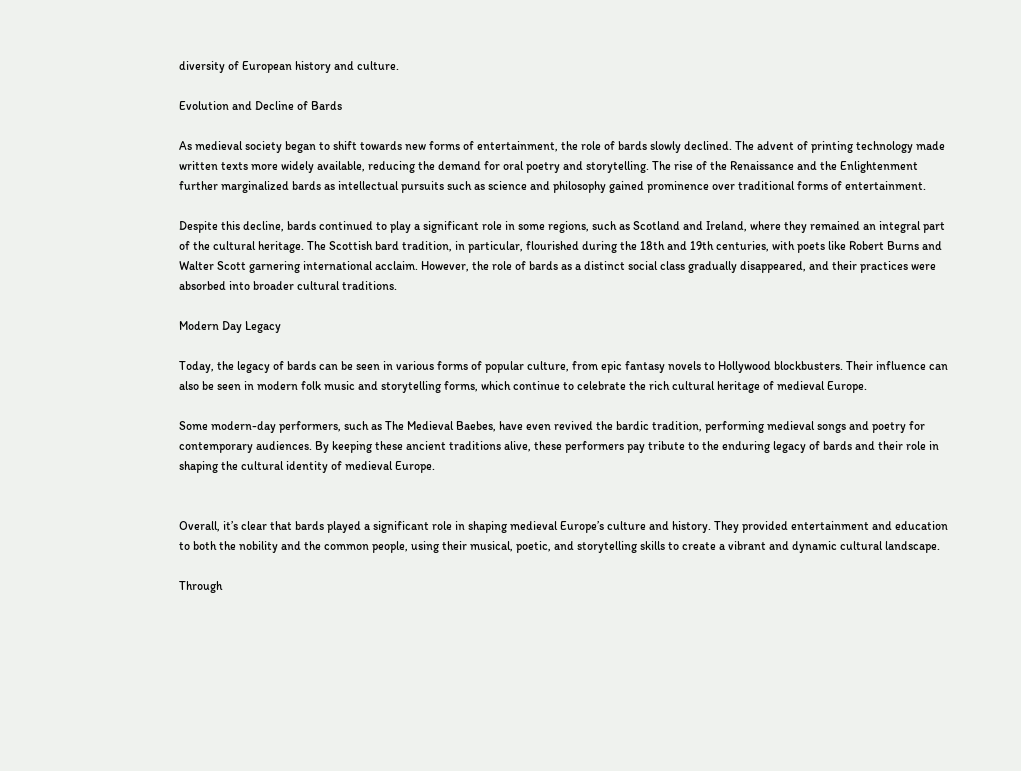diversity of European history and culture.

Evolution and Decline of Bards

As medieval society began to shift towards new forms of entertainment, the role of bards slowly declined. The advent of printing technology made written texts more widely available, reducing the demand for oral poetry and storytelling. The rise of the Renaissance and the Enlightenment further marginalized bards as intellectual pursuits such as science and philosophy gained prominence over traditional forms of entertainment.

Despite this decline, bards continued to play a significant role in some regions, such as Scotland and Ireland, where they remained an integral part of the cultural heritage. The Scottish bard tradition, in particular, flourished during the 18th and 19th centuries, with poets like Robert Burns and Walter Scott garnering international acclaim. However, the role of bards as a distinct social class gradually disappeared, and their practices were absorbed into broader cultural traditions.

Modern Day Legacy

Today, the legacy of bards can be seen in various forms of popular culture, from epic fantasy novels to Hollywood blockbusters. Their influence can also be seen in modern folk music and storytelling forms, which continue to celebrate the rich cultural heritage of medieval Europe.

Some modern-day performers, such as The Medieval Baebes, have even revived the bardic tradition, performing medieval songs and poetry for contemporary audiences. By keeping these ancient traditions alive, these performers pay tribute to the enduring legacy of bards and their role in shaping the cultural identity of medieval Europe.


Overall, it’s clear that bards played a significant role in shaping medieval Europe’s culture and history. They provided entertainment and education to both the nobility and the common people, using their musical, poetic, and storytelling skills to create a vibrant and dynamic cultural landscape.

Through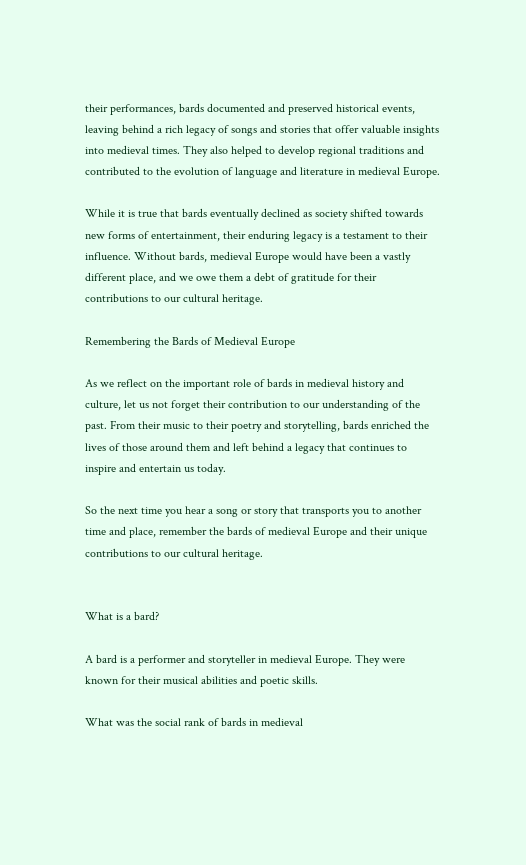their performances, bards documented and preserved historical events, leaving behind a rich legacy of songs and stories that offer valuable insights into medieval times. They also helped to develop regional traditions and contributed to the evolution of language and literature in medieval Europe.

While it is true that bards eventually declined as society shifted towards new forms of entertainment, their enduring legacy is a testament to their influence. Without bards, medieval Europe would have been a vastly different place, and we owe them a debt of gratitude for their contributions to our cultural heritage.

Remembering the Bards of Medieval Europe

As we reflect on the important role of bards in medieval history and culture, let us not forget their contribution to our understanding of the past. From their music to their poetry and storytelling, bards enriched the lives of those around them and left behind a legacy that continues to inspire and entertain us today.

So the next time you hear a song or story that transports you to another time and place, remember the bards of medieval Europe and their unique contributions to our cultural heritage.


What is a bard?

A bard is a performer and storyteller in medieval Europe. They were known for their musical abilities and poetic skills.

What was the social rank of bards in medieval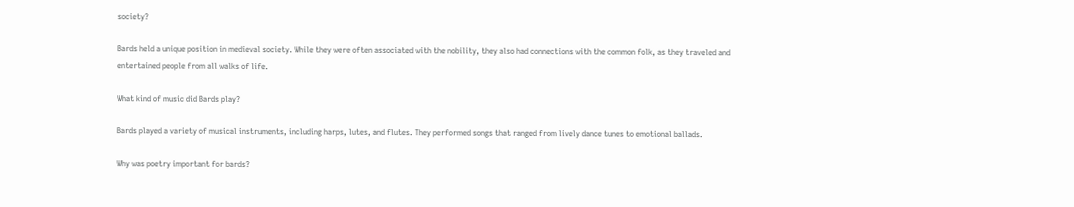society?

Bards held a unique position in medieval society. While they were often associated with the nobility, they also had connections with the common folk, as they traveled and entertained people from all walks of life.

What kind of music did Bards play?

Bards played a variety of musical instruments, including harps, lutes, and flutes. They performed songs that ranged from lively dance tunes to emotional ballads.

Why was poetry important for bards?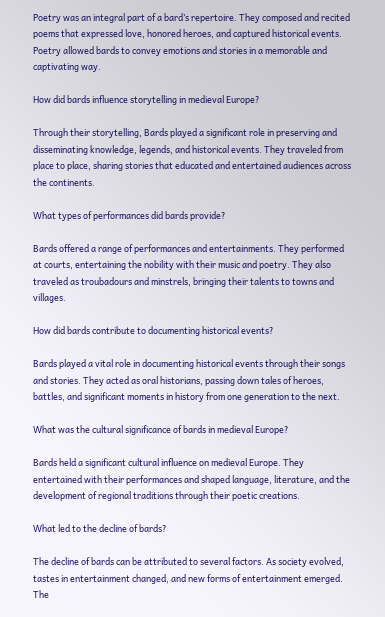Poetry was an integral part of a bard’s repertoire. They composed and recited poems that expressed love, honored heroes, and captured historical events. Poetry allowed bards to convey emotions and stories in a memorable and captivating way.

How did bards influence storytelling in medieval Europe?

Through their storytelling, Bards played a significant role in preserving and disseminating knowledge, legends, and historical events. They traveled from place to place, sharing stories that educated and entertained audiences across the continents.

What types of performances did bards provide?

Bards offered a range of performances and entertainments. They performed at courts, entertaining the nobility with their music and poetry. They also traveled as troubadours and minstrels, bringing their talents to towns and villages.

How did bards contribute to documenting historical events?

Bards played a vital role in documenting historical events through their songs and stories. They acted as oral historians, passing down tales of heroes, battles, and significant moments in history from one generation to the next.

What was the cultural significance of bards in medieval Europe?

Bards held a significant cultural influence on medieval Europe. They entertained with their performances and shaped language, literature, and the development of regional traditions through their poetic creations.

What led to the decline of bards?

The decline of bards can be attributed to several factors. As society evolved, tastes in entertainment changed, and new forms of entertainment emerged. The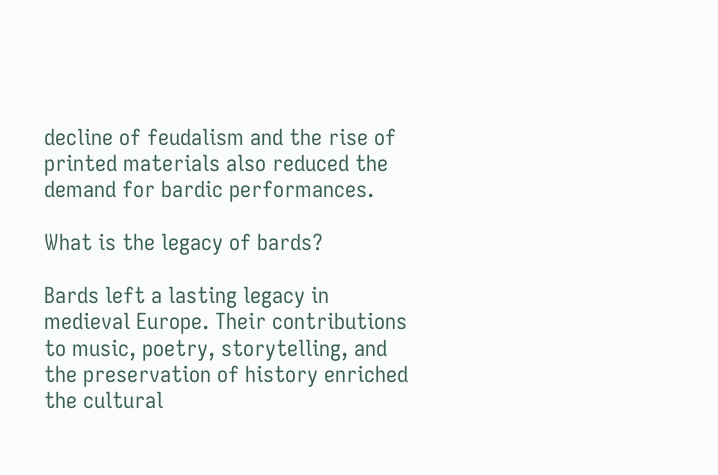decline of feudalism and the rise of printed materials also reduced the demand for bardic performances.

What is the legacy of bards?

Bards left a lasting legacy in medieval Europe. Their contributions to music, poetry, storytelling, and the preservation of history enriched the cultural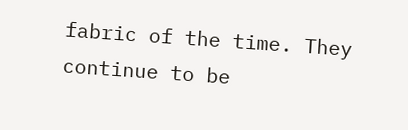fabric of the time. They continue to be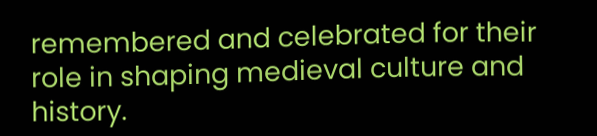remembered and celebrated for their role in shaping medieval culture and history.